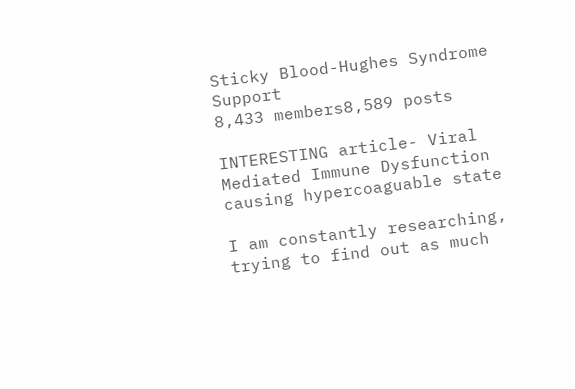Sticky Blood-Hughes Syndrome Support
8,433 members8,589 posts

INTERESTING article- Viral Mediated Immune Dysfunction causing hypercoaguable state

I am constantly researching, trying to find out as much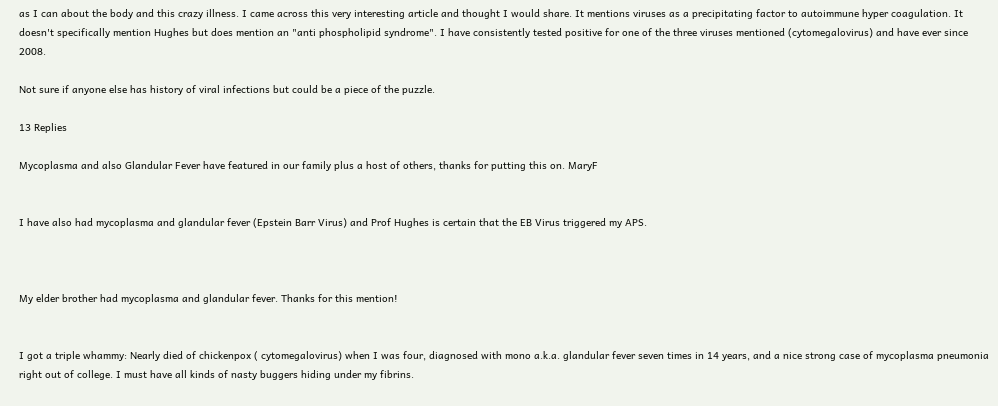as I can about the body and this crazy illness. I came across this very interesting article and thought I would share. It mentions viruses as a precipitating factor to autoimmune hyper coagulation. It doesn't specifically mention Hughes but does mention an "anti phospholipid syndrome". I have consistently tested positive for one of the three viruses mentioned (cytomegalovirus) and have ever since 2008.

Not sure if anyone else has history of viral infections but could be a piece of the puzzle.

13 Replies

Mycoplasma and also Glandular Fever have featured in our family plus a host of others, thanks for putting this on. MaryF


I have also had mycoplasma and glandular fever (Epstein Barr Virus) and Prof Hughes is certain that the EB Virus triggered my APS.



My elder brother had mycoplasma and glandular fever. Thanks for this mention!


I got a triple whammy: Nearly died of chickenpox ( cytomegalovirus) when I was four, diagnosed with mono a.k.a. glandular fever seven times in 14 years, and a nice strong case of mycoplasma pneumonia right out of college. I must have all kinds of nasty buggers hiding under my fibrins.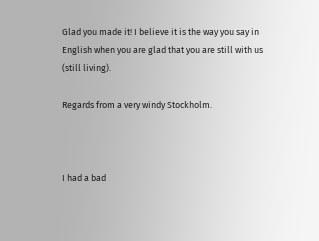Glad you made it! I believe it is the way you say in English when you are glad that you are still with us (still living).

Regards from a very windy Stockholm.



I had a bad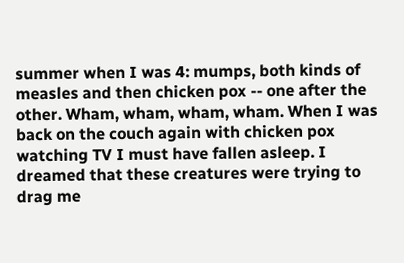summer when I was 4: mumps, both kinds of measles and then chicken pox -- one after the other. Wham, wham, wham, wham. When I was back on the couch again with chicken pox watching TV I must have fallen asleep. I dreamed that these creatures were trying to drag me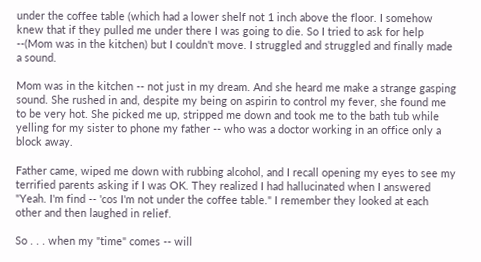under the coffee table (which had a lower shelf not 1 inch above the floor. I somehow knew that if they pulled me under there I was going to die. So I tried to ask for help --(Mom was in the kitchen) but I couldn't move. I struggled and struggled and finally made a sound.

Mom was in the kitchen -- not just in my dream. And she heard me make a strange gasping sound. She rushed in and, despite my being on aspirin to control my fever, she found me to be very hot. She picked me up, stripped me down and took me to the bath tub while yelling for my sister to phone my father -- who was a doctor working in an office only a block away.

Father came, wiped me down with rubbing alcohol, and I recall opening my eyes to see my terrified parents asking if I was OK. They realized I had hallucinated when I answered "Yeah. I'm find -- 'cos I'm not under the coffee table." I remember they looked at each other and then laughed in relief.

So . . . when my "time" comes -- will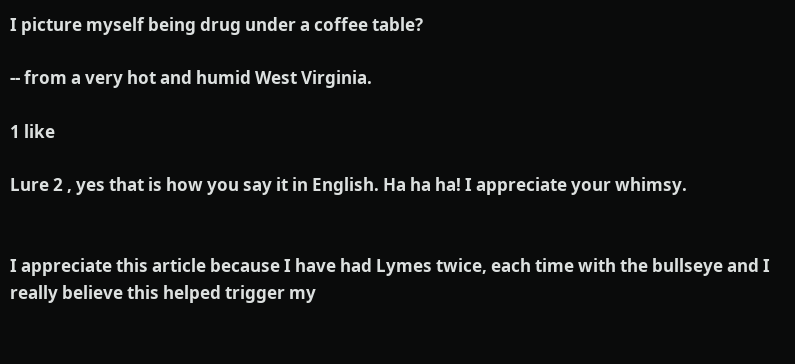I picture myself being drug under a coffee table?

-- from a very hot and humid West Virginia.

1 like

Lure 2 , yes that is how you say it in English. Ha ha ha! I appreciate your whimsy.


I appreciate this article because I have had Lymes twice, each time with the bullseye and I really believe this helped trigger my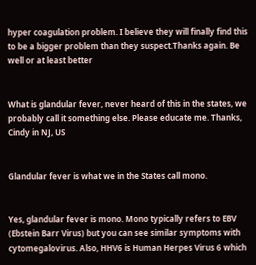hyper coagulation problem. I believe they will finally find this to be a bigger problem than they suspect.Thanks again. Be well or at least better


What is glandular fever, never heard of this in the states, we probably call it something else. Please educate me. Thanks, Cindy in NJ, US


Glandular fever is what we in the States call mono.


Yes, glandular fever is mono. Mono typically refers to EBV (Ebstein Barr Virus) but you can see similar symptoms with cytomegalovirus. Also, HHV6 is Human Herpes Virus 6 which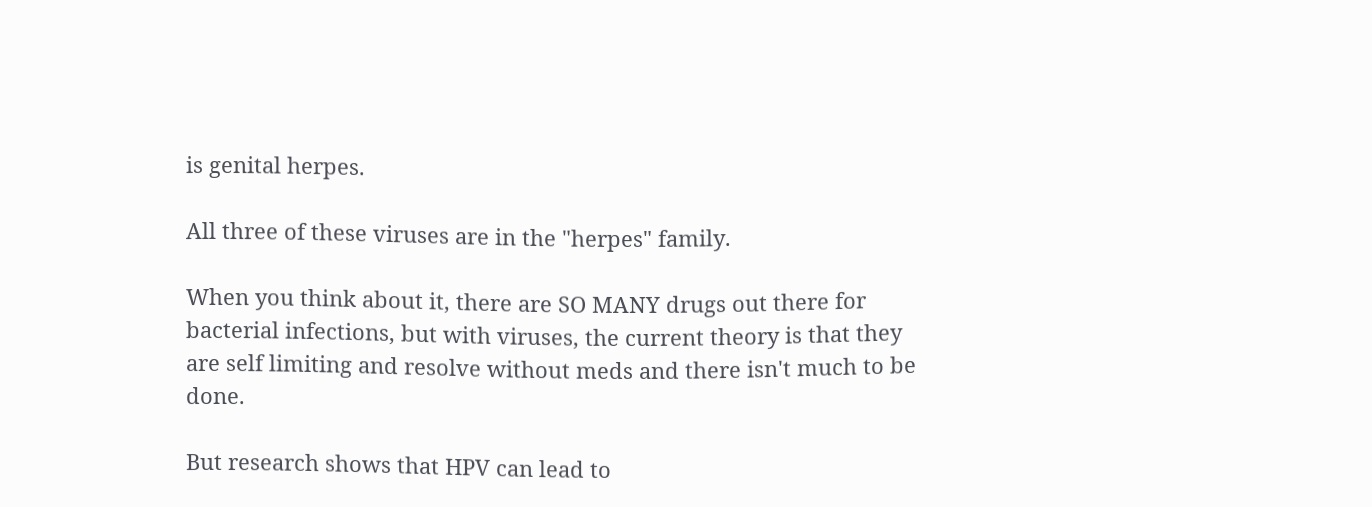is genital herpes.

All three of these viruses are in the "herpes" family.

When you think about it, there are SO MANY drugs out there for bacterial infections, but with viruses, the current theory is that they are self limiting and resolve without meds and there isn't much to be done.

But research shows that HPV can lead to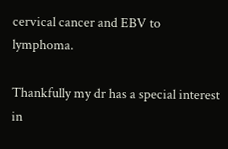cervical cancer and EBV to lymphoma.

Thankfully my dr has a special interest in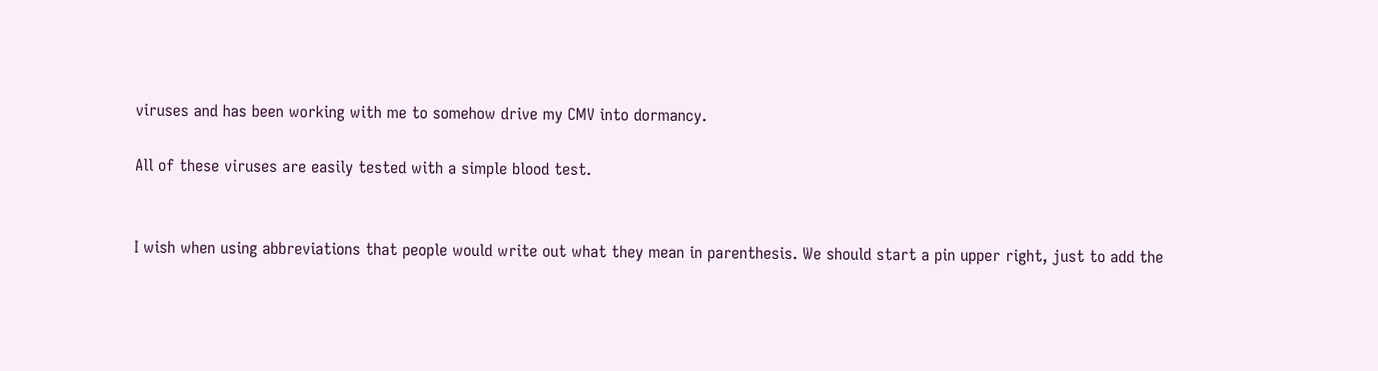viruses and has been working with me to somehow drive my CMV into dormancy.

All of these viruses are easily tested with a simple blood test.


I wish when using abbreviations that people would write out what they mean in parenthesis. We should start a pin upper right, just to add the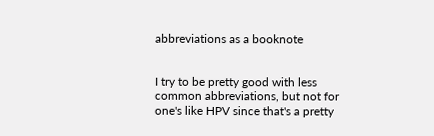abbreviations as a booknote


I try to be pretty good with less common abbreviations, but not for one's like HPV since that's a pretty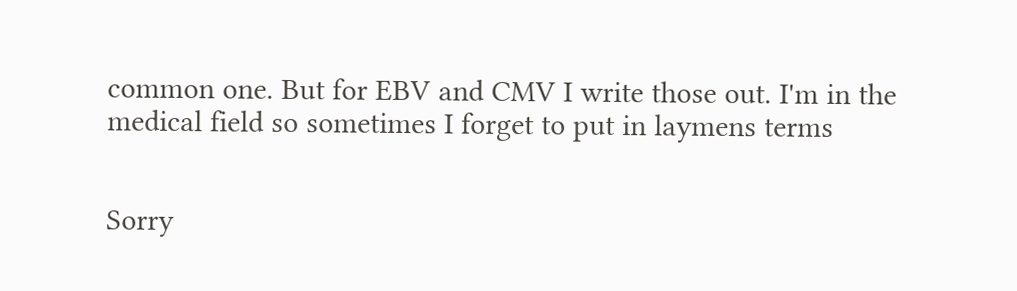common one. But for EBV and CMV I write those out. I'm in the medical field so sometimes I forget to put in laymens terms


Sorry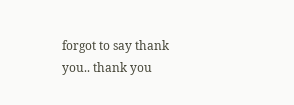forgot to say thank you.. thank you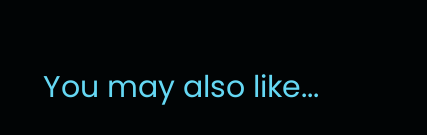You may also like...